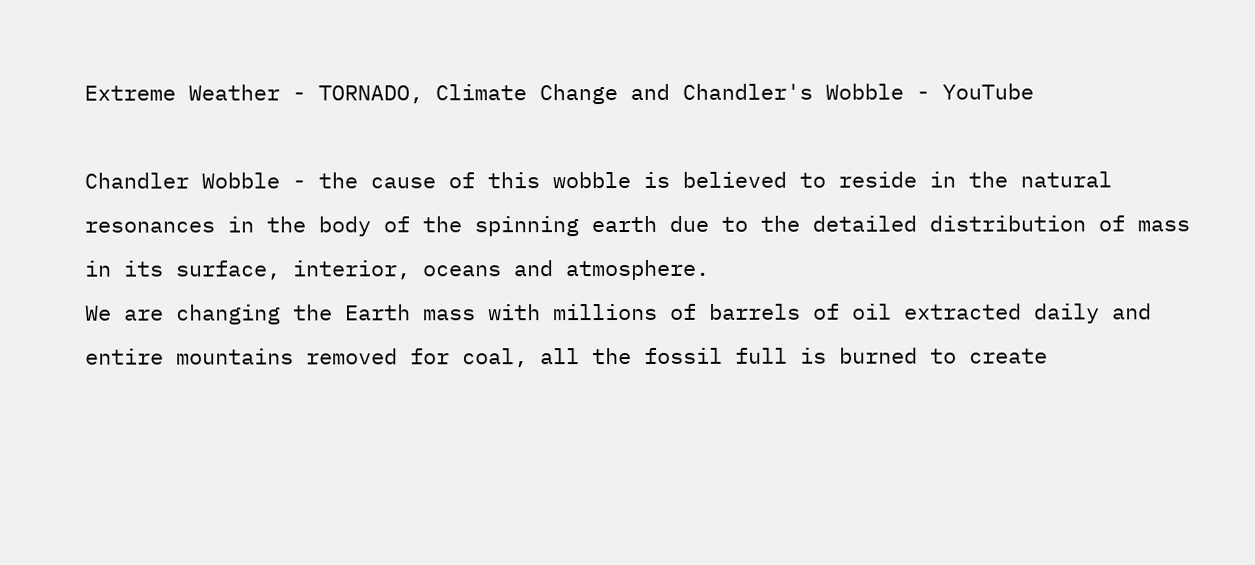Extreme Weather - TORNADO, Climate Change and Chandler's Wobble - YouTube

Chandler Wobble - the cause of this wobble is believed to reside in the natural resonances in the body of the spinning earth due to the detailed distribution of mass in its surface, interior, oceans and atmosphere.
We are changing the Earth mass with millions of barrels of oil extracted daily and entire mountains removed for coal, all the fossil full is burned to create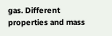gas. Different properties and mass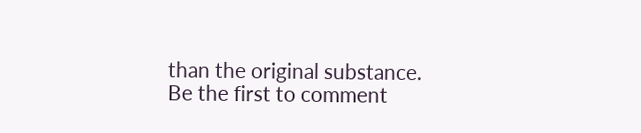than the original substance.
Be the first to comment